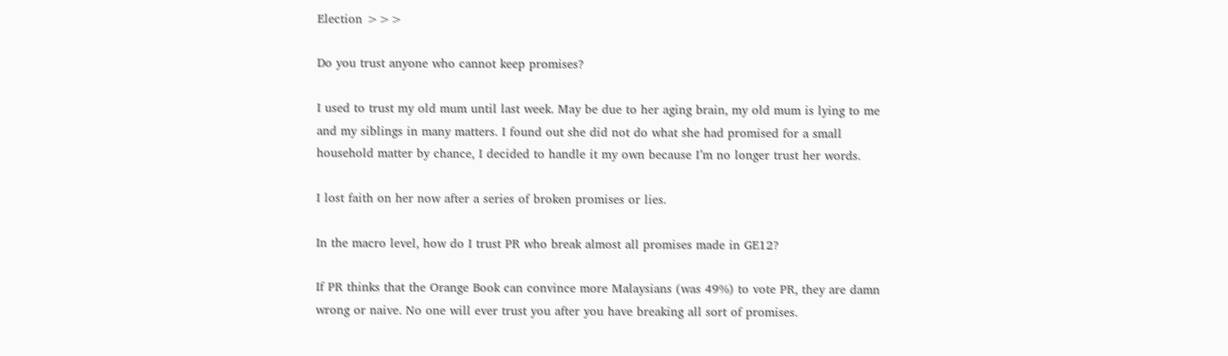Election >>>

Do you trust anyone who cannot keep promises?

I used to trust my old mum until last week. May be due to her aging brain, my old mum is lying to me and my siblings in many matters. I found out she did not do what she had promised for a small household matter by chance, I decided to handle it my own because I’m no longer trust her words.

I lost faith on her now after a series of broken promises or lies.

In the macro level, how do I trust PR who break almost all promises made in GE12?

If PR thinks that the Orange Book can convince more Malaysians (was 49%) to vote PR, they are damn wrong or naive. No one will ever trust you after you have breaking all sort of promises.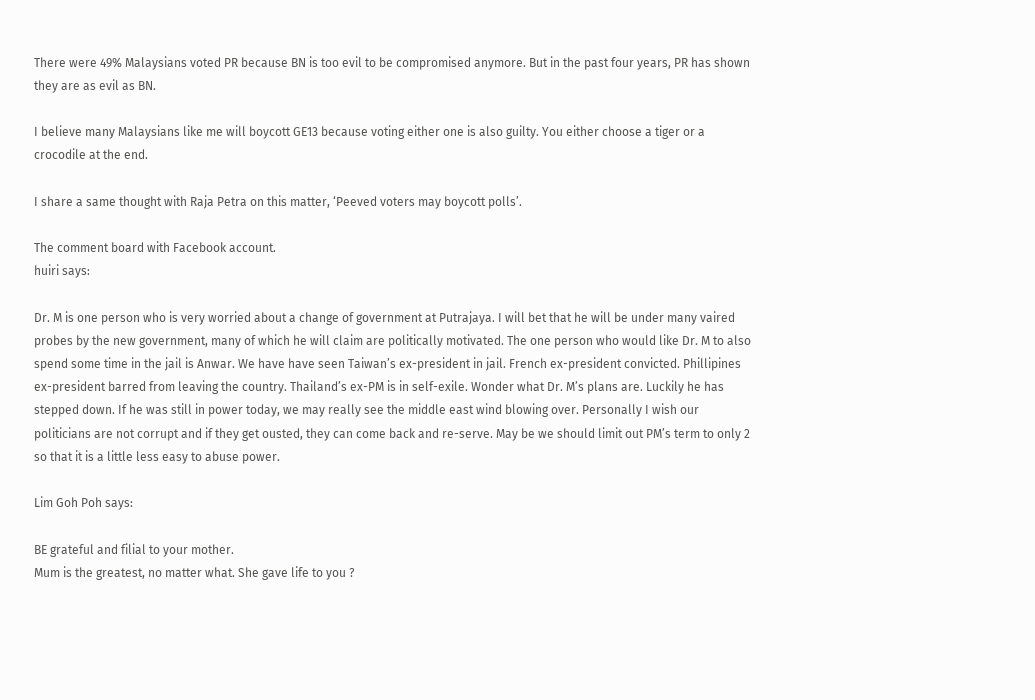There were 49% Malaysians voted PR because BN is too evil to be compromised anymore. But in the past four years, PR has shown they are as evil as BN.

I believe many Malaysians like me will boycott GE13 because voting either one is also guilty. You either choose a tiger or a crocodile at the end.

I share a same thought with Raja Petra on this matter, ‘Peeved voters may boycott polls’.

The comment board with Facebook account.
huiri says:

Dr. M is one person who is very worried about a change of government at Putrajaya. I will bet that he will be under many vaired probes by the new government, many of which he will claim are politically motivated. The one person who would like Dr. M to also spend some time in the jail is Anwar. We have have seen Taiwan’s ex-president in jail. French ex-president convicted. Phillipines ex-president barred from leaving the country. Thailand’s ex-PM is in self-exile. Wonder what Dr. M’s plans are. Luckily he has stepped down. If he was still in power today, we may really see the middle east wind blowing over. Personally I wish our politicians are not corrupt and if they get ousted, they can come back and re-serve. May be we should limit out PM’s term to only 2 so that it is a little less easy to abuse power.

Lim Goh Poh says:

BE grateful and filial to your mother.
Mum is the greatest, no matter what. She gave life to you ?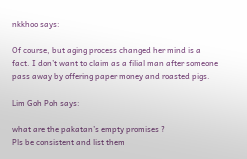nkkhoo says:

Of course, but aging process changed her mind is a fact. I don’t want to claim as a filial man after someone pass away by offering paper money and roasted pigs.

Lim Goh Poh says:

what are the pakatan’s empty promises ?
Pls be consistent and list them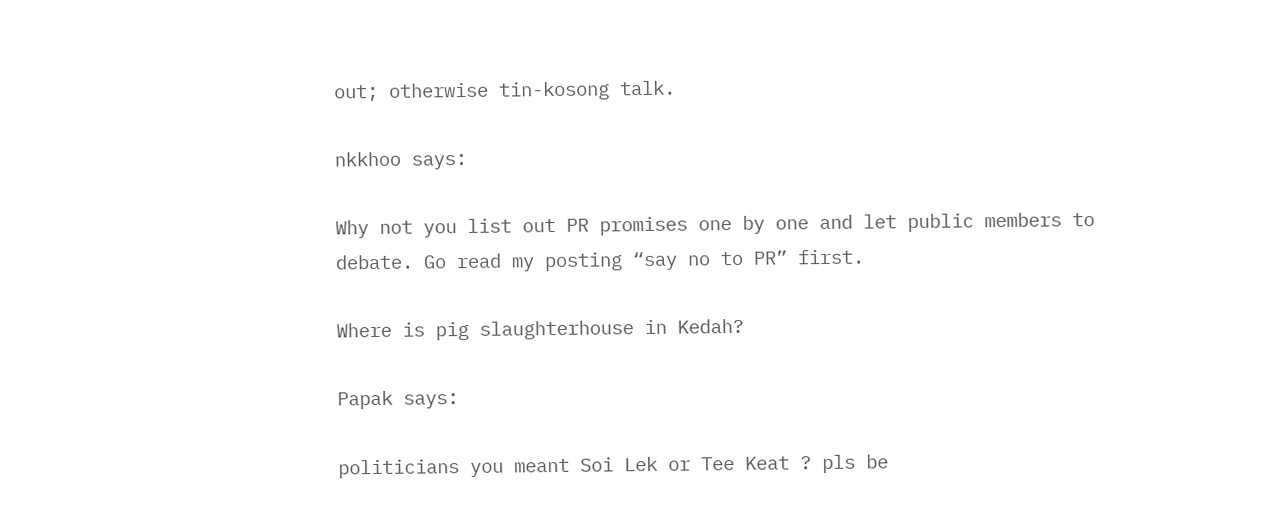out; otherwise tin-kosong talk.

nkkhoo says:

Why not you list out PR promises one by one and let public members to debate. Go read my posting “say no to PR” first.

Where is pig slaughterhouse in Kedah?

Papak says:

politicians you meant Soi Lek or Tee Keat ? pls be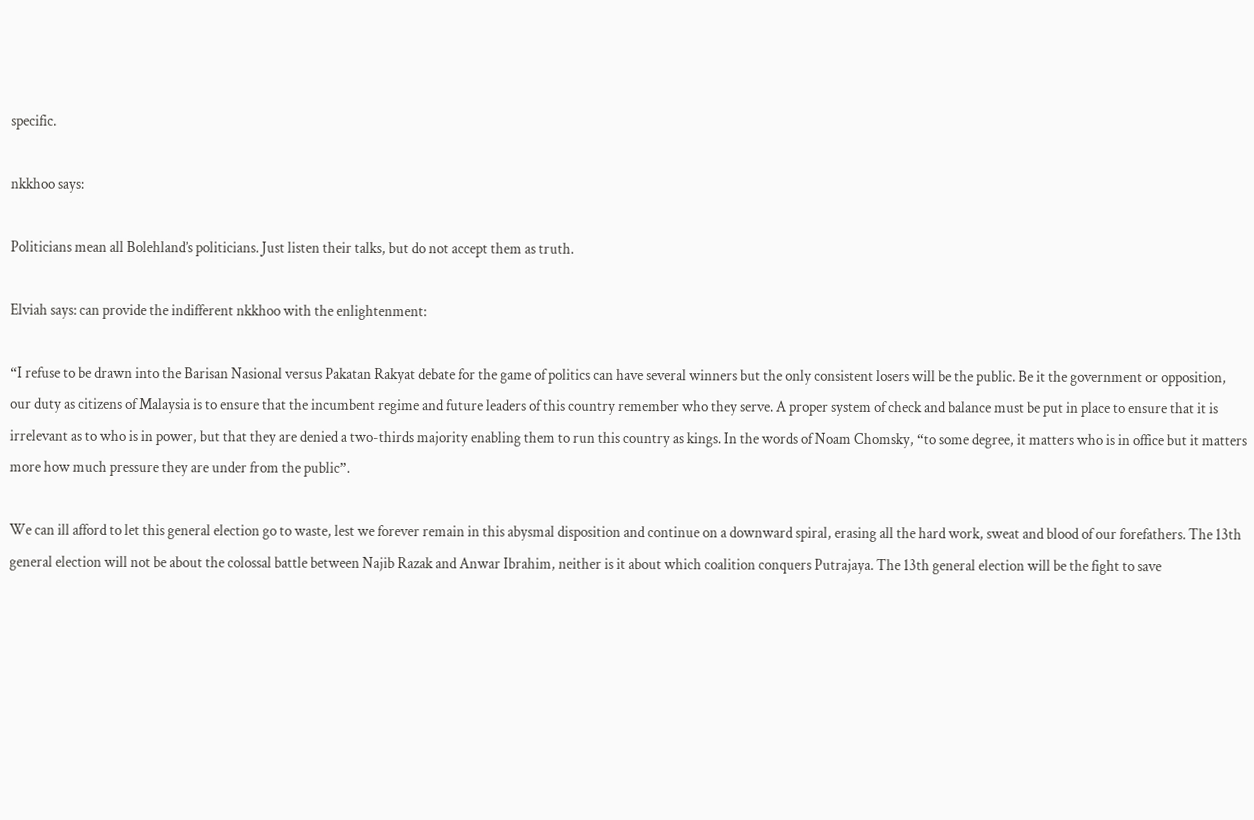specific.

nkkhoo says:

Politicians mean all Bolehland’s politicians. Just listen their talks, but do not accept them as truth.

Elviah says: can provide the indifferent nkkhoo with the enlightenment:

“I refuse to be drawn into the Barisan Nasional versus Pakatan Rakyat debate for the game of politics can have several winners but the only consistent losers will be the public. Be it the government or opposition, our duty as citizens of Malaysia is to ensure that the incumbent regime and future leaders of this country remember who they serve. A proper system of check and balance must be put in place to ensure that it is irrelevant as to who is in power, but that they are denied a two-thirds majority enabling them to run this country as kings. In the words of Noam Chomsky, “to some degree, it matters who is in office but it matters more how much pressure they are under from the public”.

We can ill afford to let this general election go to waste, lest we forever remain in this abysmal disposition and continue on a downward spiral, erasing all the hard work, sweat and blood of our forefathers. The 13th general election will not be about the colossal battle between Najib Razak and Anwar Ibrahim, neither is it about which coalition conquers Putrajaya. The 13th general election will be the fight to save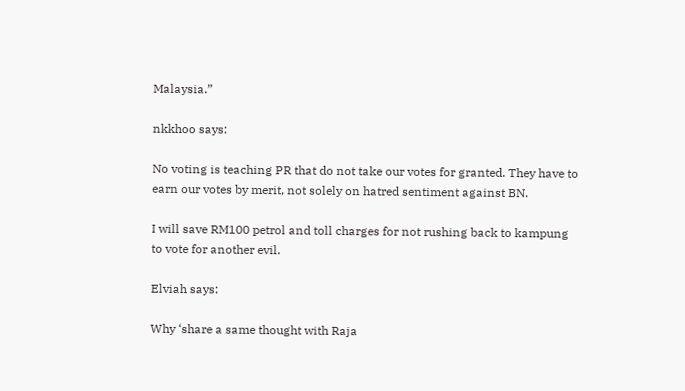Malaysia.”

nkkhoo says:

No voting is teaching PR that do not take our votes for granted. They have to earn our votes by merit, not solely on hatred sentiment against BN.

I will save RM100 petrol and toll charges for not rushing back to kampung to vote for another evil.

Elviah says:

Why ‘share a same thought with Raja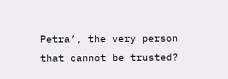Petra’, the very person that cannot be trusted?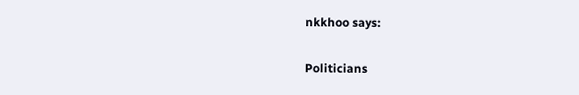nkkhoo says:

Politicians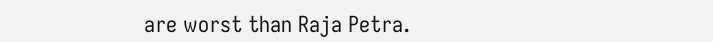are worst than Raja Petra.